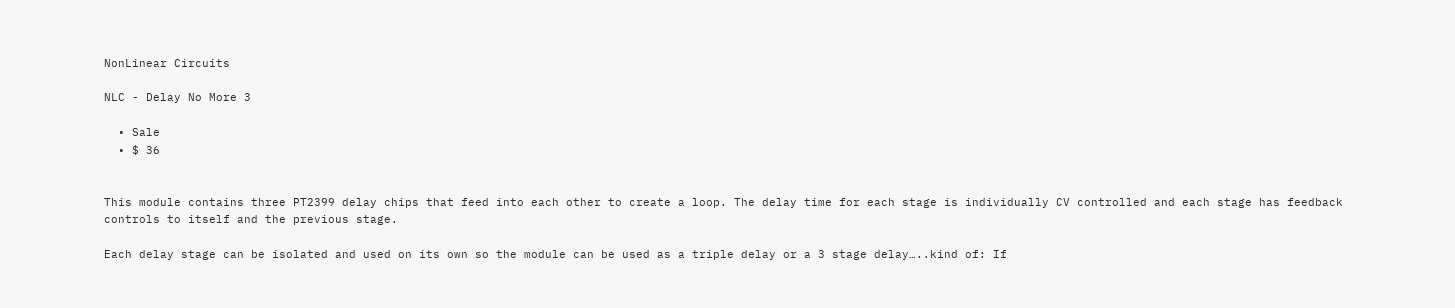NonLinear Circuits

NLC - Delay No More 3

  • Sale
  • $ 36


This module contains three PT2399 delay chips that feed into each other to create a loop. The delay time for each stage is individually CV controlled and each stage has feedback controls to itself and the previous stage.

Each delay stage can be isolated and used on its own so the module can be used as a triple delay or a 3 stage delay…..kind of: If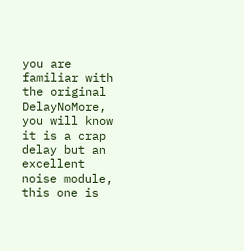you are familiar with the original DelayNoMore, you will know it is a crap delay but an excellent noise module, this one is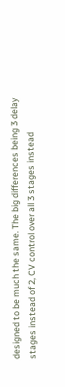designed to be much the same. The big differences being 3 delay stages instead of 2, CV control over all 3 stages instead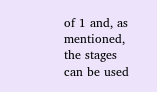of 1 and, as mentioned, the stages can be used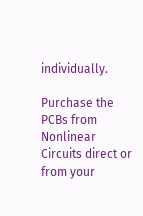individually.

Purchase the PCBs from Nonlinear Circuits direct or from your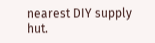nearest DIY supply hut.